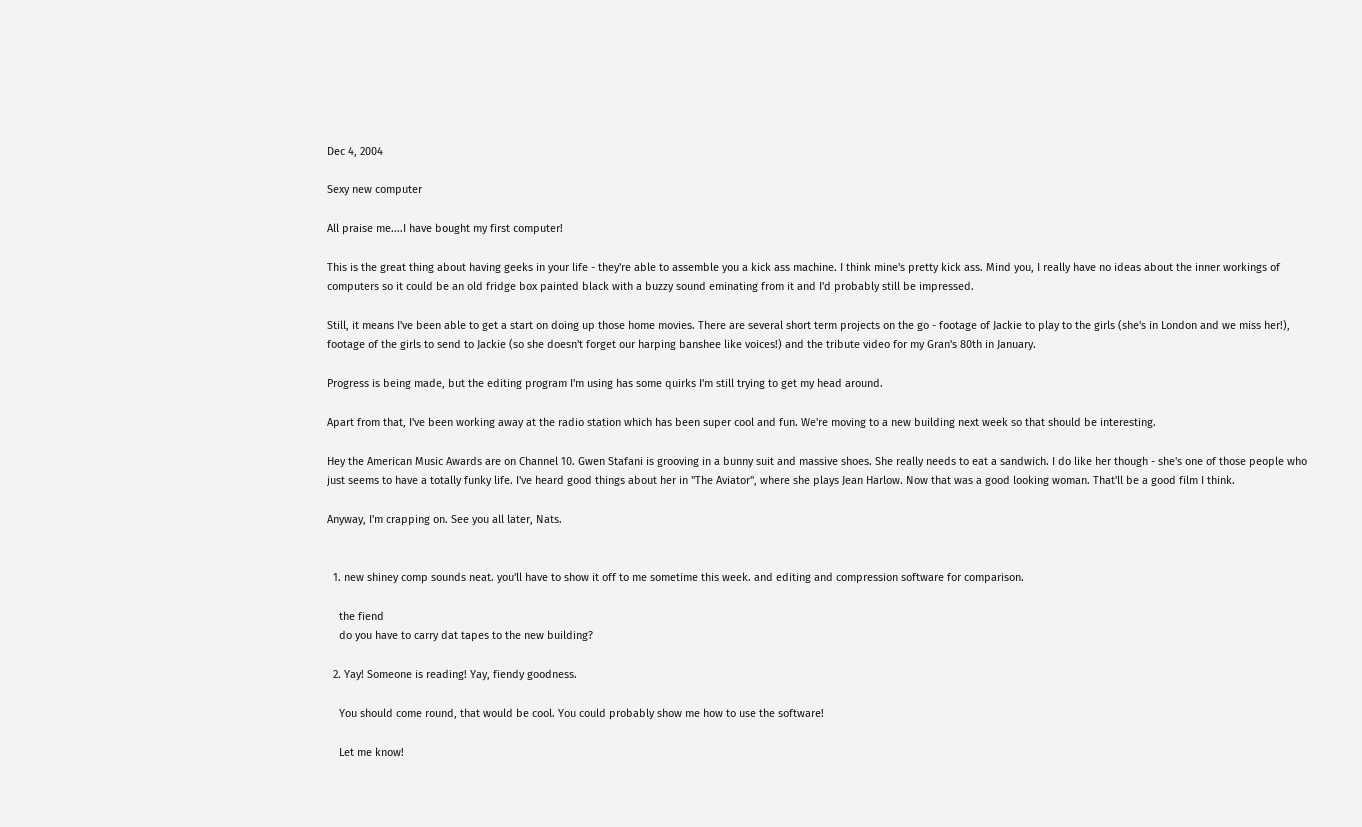Dec 4, 2004

Sexy new computer

All praise me....I have bought my first computer!

This is the great thing about having geeks in your life - they're able to assemble you a kick ass machine. I think mine's pretty kick ass. Mind you, I really have no ideas about the inner workings of computers so it could be an old fridge box painted black with a buzzy sound eminating from it and I'd probably still be impressed.

Still, it means I've been able to get a start on doing up those home movies. There are several short term projects on the go - footage of Jackie to play to the girls (she's in London and we miss her!), footage of the girls to send to Jackie (so she doesn't forget our harping banshee like voices!) and the tribute video for my Gran's 80th in January.

Progress is being made, but the editing program I'm using has some quirks I'm still trying to get my head around.

Apart from that, I've been working away at the radio station which has been super cool and fun. We're moving to a new building next week so that should be interesting.

Hey the American Music Awards are on Channel 10. Gwen Stafani is grooving in a bunny suit and massive shoes. She really needs to eat a sandwich. I do like her though - she's one of those people who just seems to have a totally funky life. I've heard good things about her in "The Aviator", where she plays Jean Harlow. Now that was a good looking woman. That'll be a good film I think.

Anyway, I'm crapping on. See you all later, Nats.


  1. new shiney comp sounds neat. you'll have to show it off to me sometime this week. and editing and compression software for comparison.

    the fiend
    do you have to carry dat tapes to the new building?

  2. Yay! Someone is reading! Yay, fiendy goodness.

    You should come round, that would be cool. You could probably show me how to use the software!

    Let me know!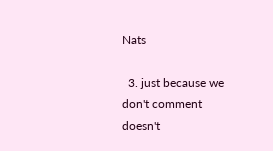Nats

  3. just because we don't comment doesn't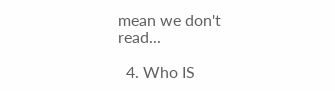mean we don't read...

  4. Who IS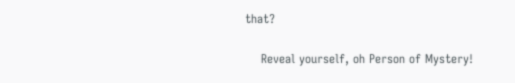that?

    Reveal yourself, oh Person of Mystery!